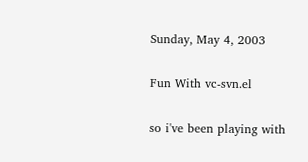Sunday, May 4, 2003

Fun With vc-svn.el

so i've been playing with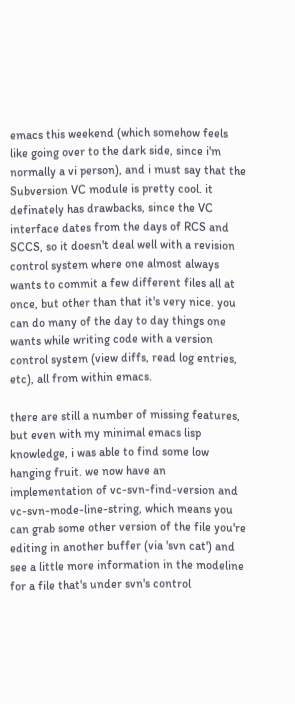emacs this weekend (which somehow feels like going over to the dark side, since i'm normally a vi person), and i must say that the Subversion VC module is pretty cool. it definately has drawbacks, since the VC interface dates from the days of RCS and SCCS, so it doesn't deal well with a revision control system where one almost always wants to commit a few different files all at once, but other than that it's very nice. you can do many of the day to day things one wants while writing code with a version control system (view diffs, read log entries, etc), all from within emacs.

there are still a number of missing features, but even with my minimal emacs lisp knowledge, i was able to find some low hanging fruit. we now have an implementation of vc-svn-find-version and vc-svn-mode-line-string, which means you can grab some other version of the file you're editing in another buffer (via 'svn cat') and see a little more information in the modeline for a file that's under svn's control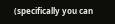(specifically you can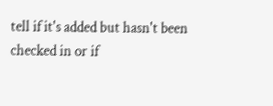tell if it's added but hasn't been checked in or if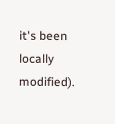it's been locally modified).